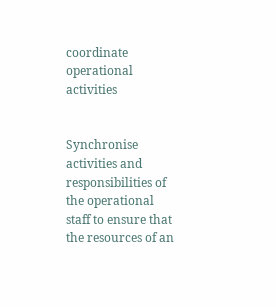coordinate operational activities


Synchronise activities and responsibilities of the operational staff to ensure that the resources of an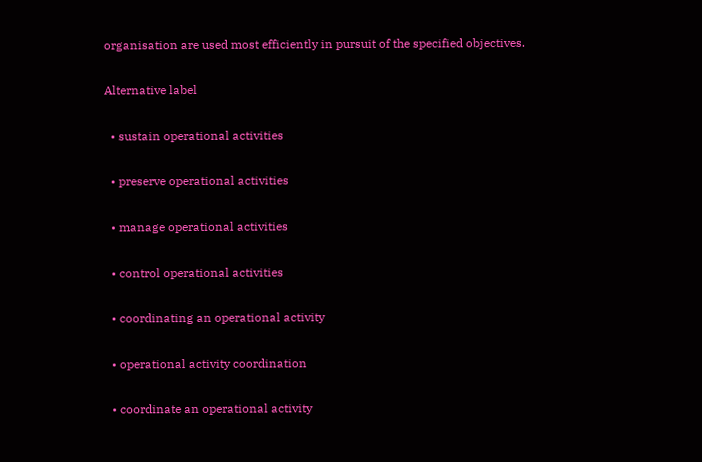organisation are used most efficiently in pursuit of the specified objectives.

Alternative label

  • sustain operational activities

  • preserve operational activities

  • manage operational activities

  • control operational activities

  • coordinating an operational activity

  • operational activity coordination

  • coordinate an operational activity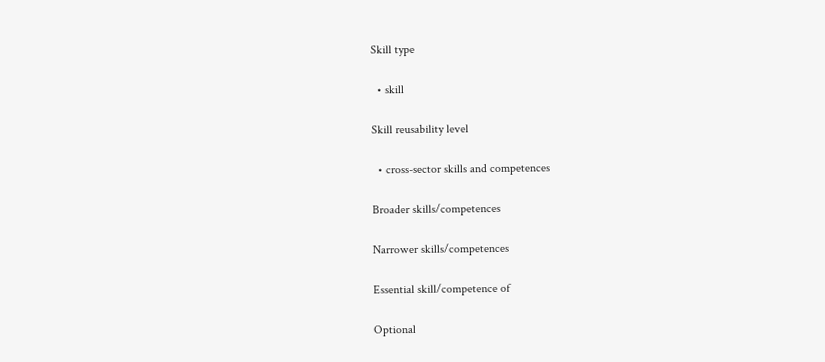Skill type

  • skill

Skill reusability level

  • cross-sector skills and competences

Broader skills/competences

Narrower skills/competences

Essential skill/competence of

Optional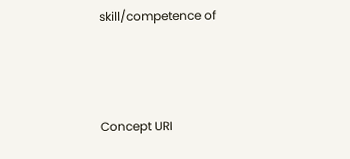skill/competence of



Concept URI